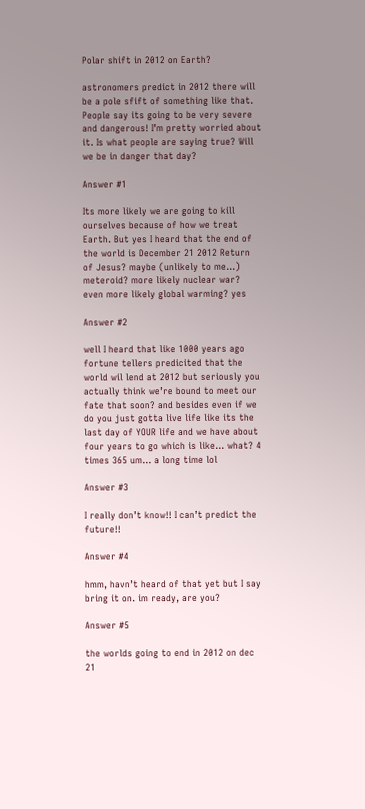Polar shift in 2012 on Earth?

astronomers predict in 2012 there will be a pole sfift of something like that. People say its going to be very severe and dangerous! I’m pretty worried about it. Is what people are saying true? Will we be in danger that day?

Answer #1

Its more likely we are going to kill ourselves because of how we treat Earth. But yes I heard that the end of the world is December 21 2012 Return of Jesus? maybe (unlikely to me…) meteroid? more likely nuclear war? even more likely global warming? yes

Answer #2

well I heard that like 1000 years ago fortune tellers predicited that the world wil lend at 2012 but seriously you actually think we’re bound to meet our fate that soon? and besides even if we do you just gotta live life like its the last day of YOUR life and we have about four years to go which is like… what? 4 times 365 um… a long time lol

Answer #3

I really don’t know!! I can’t predict the future!!

Answer #4

hmm, havn’t heard of that yet but I say bring it on. im ready, are you?

Answer #5

the worlds going to end in 2012 on dec 21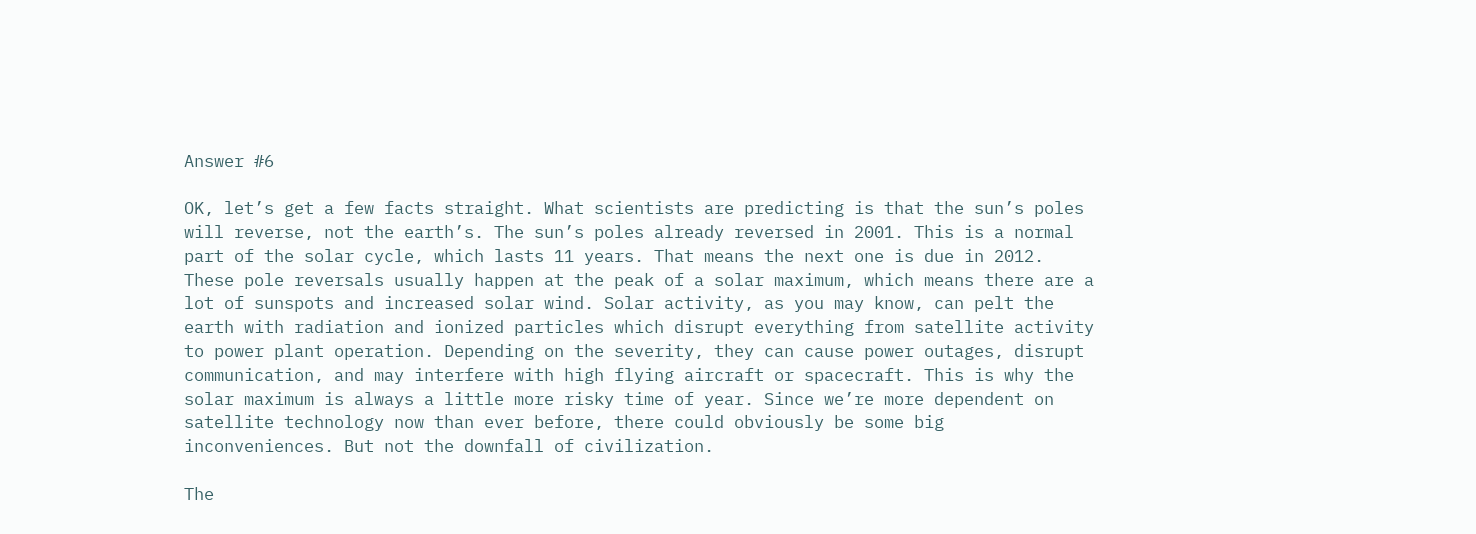Answer #6

OK, let’s get a few facts straight. What scientists are predicting is that the sun’s poles will reverse, not the earth’s. The sun’s poles already reversed in 2001. This is a normal part of the solar cycle, which lasts 11 years. That means the next one is due in 2012. These pole reversals usually happen at the peak of a solar maximum, which means there are a lot of sunspots and increased solar wind. Solar activity, as you may know, can pelt the earth with radiation and ionized particles which disrupt everything from satellite activity to power plant operation. Depending on the severity, they can cause power outages, disrupt communication, and may interfere with high flying aircraft or spacecraft. This is why the solar maximum is always a little more risky time of year. Since we’re more dependent on satellite technology now than ever before, there could obviously be some big inconveniences. But not the downfall of civilization.

The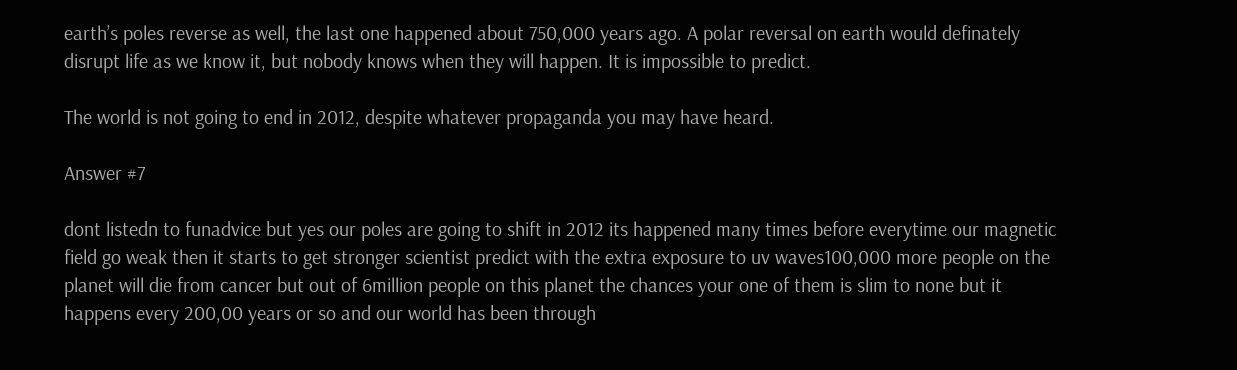earth’s poles reverse as well, the last one happened about 750,000 years ago. A polar reversal on earth would definately disrupt life as we know it, but nobody knows when they will happen. It is impossible to predict.

The world is not going to end in 2012, despite whatever propaganda you may have heard.

Answer #7

dont listedn to funadvice but yes our poles are going to shift in 2012 its happened many times before everytime our magnetic field go weak then it starts to get stronger scientist predict with the extra exposure to uv waves100,000 more people on the planet will die from cancer but out of 6million people on this planet the chances your one of them is slim to none but it happens every 200,00 years or so and our world has been through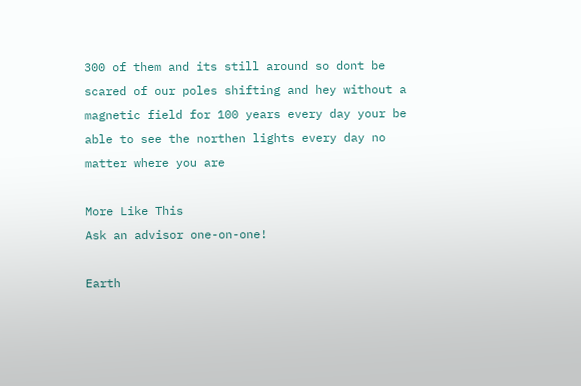300 of them and its still around so dont be scared of our poles shifting and hey without a magnetic field for 100 years every day your be able to see the northen lights every day no matter where you are

More Like This
Ask an advisor one-on-one!

Earth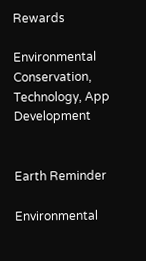Rewards

Environmental Conservation, Technology, App Development


Earth Reminder

Environmental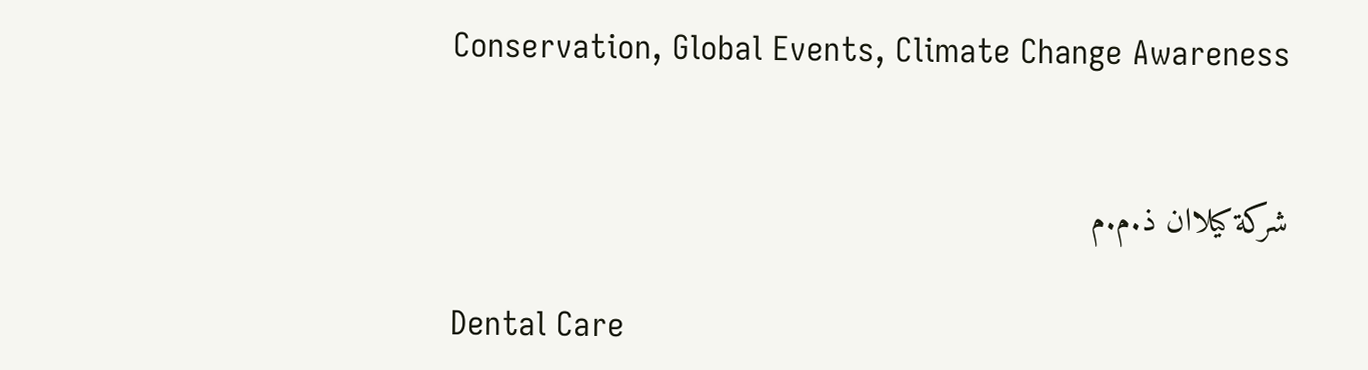Conservation, Global Events, Climate Change Awareness


شركة كيلاان ذ.م.م

Dental Care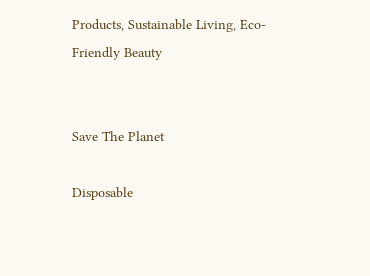Products, Sustainable Living, Eco-Friendly Beauty


Save The Planet

Disposable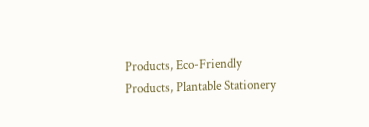Products, Eco-Friendly Products, Plantable Stationery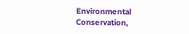Environmental Conservation,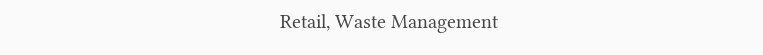Retail, Waste Management